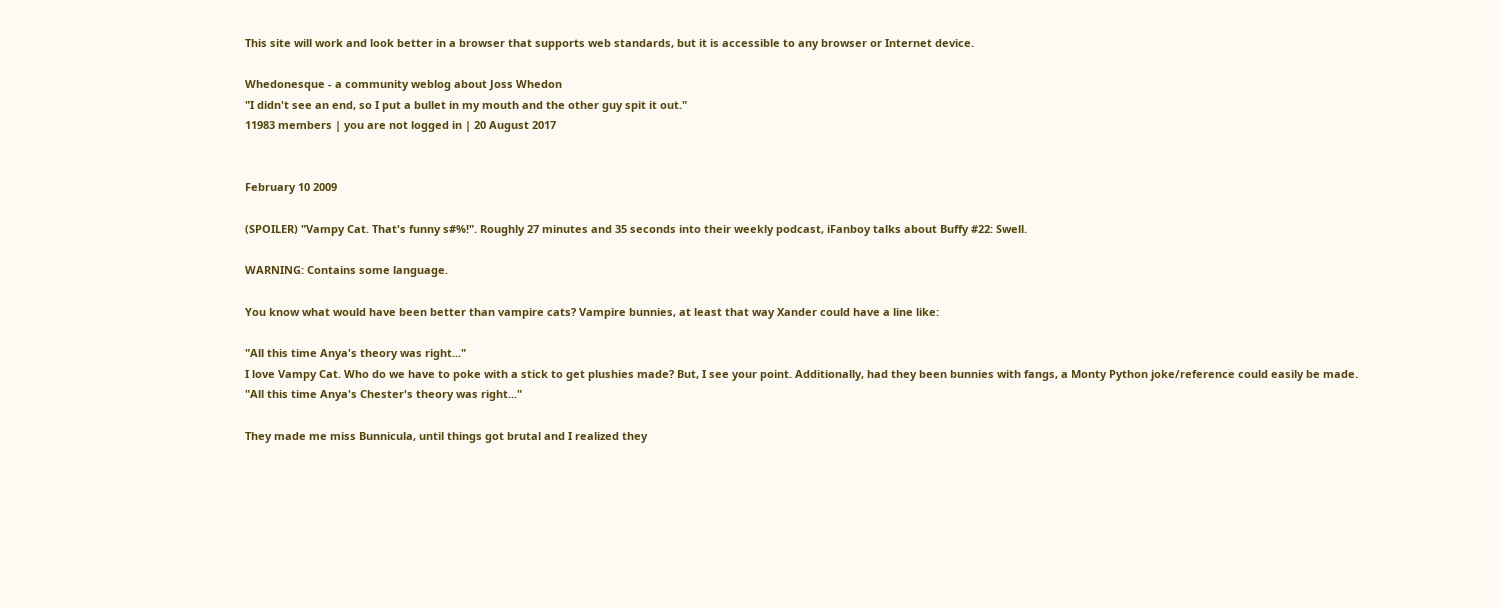This site will work and look better in a browser that supports web standards, but it is accessible to any browser or Internet device.

Whedonesque - a community weblog about Joss Whedon
"I didn't see an end, so I put a bullet in my mouth and the other guy spit it out."
11983 members | you are not logged in | 20 August 2017


February 10 2009

(SPOILER) "Vampy Cat. That's funny s#%!". Roughly 27 minutes and 35 seconds into their weekly podcast, iFanboy talks about Buffy #22: Swell.

WARNING: Contains some language.

You know what would have been better than vampire cats? Vampire bunnies, at least that way Xander could have a line like:

"All this time Anya's theory was right..."
I love Vampy Cat. Who do we have to poke with a stick to get plushies made? But, I see your point. Additionally, had they been bunnies with fangs, a Monty Python joke/reference could easily be made.
"All this time Anya's Chester's theory was right..."

They made me miss Bunnicula, until things got brutal and I realized they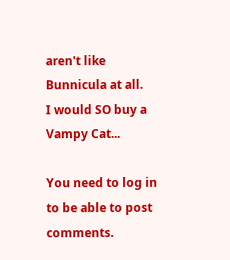aren't like Bunnicula at all.
I would SO buy a Vampy Cat...

You need to log in to be able to post comments.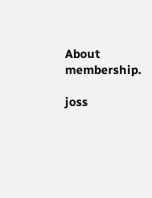About membership.

joss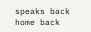speaks back home back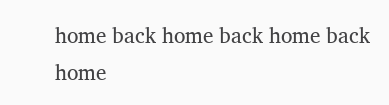home back home back home back home